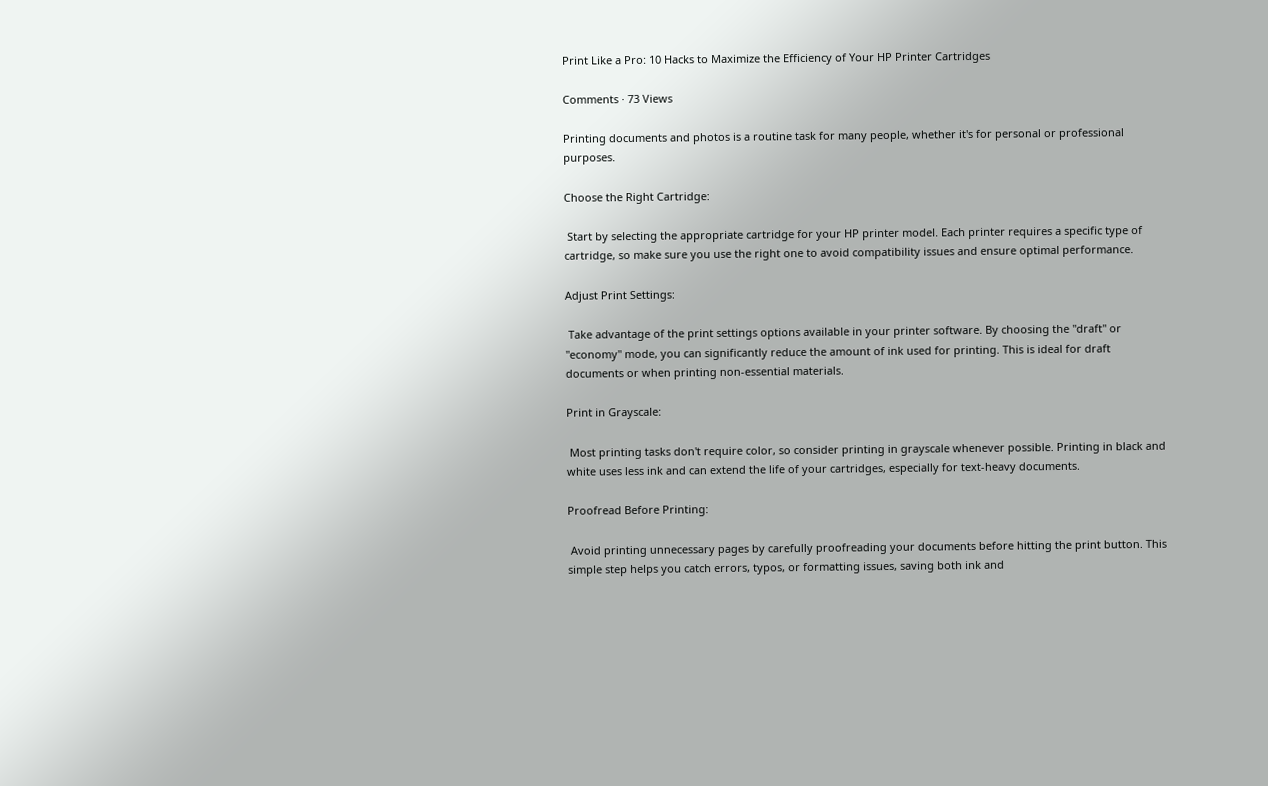Print Like a Pro: 10 Hacks to Maximize the Efficiency of Your HP Printer Cartridges

Comments · 73 Views

Printing documents and photos is a routine task for many people, whether it's for personal or professional purposes.

Choose the Right Cartridge:

 Start by selecting the appropriate cartridge for your HP printer model. Each printer requires a specific type of cartridge, so make sure you use the right one to avoid compatibility issues and ensure optimal performance.

Adjust Print Settings:

 Take advantage of the print settings options available in your printer software. By choosing the "draft" or "economy" mode, you can significantly reduce the amount of ink used for printing. This is ideal for draft documents or when printing non-essential materials.

Print in Grayscale:

 Most printing tasks don't require color, so consider printing in grayscale whenever possible. Printing in black and white uses less ink and can extend the life of your cartridges, especially for text-heavy documents.

Proofread Before Printing:

 Avoid printing unnecessary pages by carefully proofreading your documents before hitting the print button. This simple step helps you catch errors, typos, or formatting issues, saving both ink and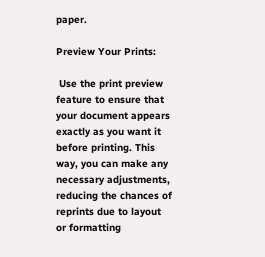paper.

Preview Your Prints:

 Use the print preview feature to ensure that your document appears exactly as you want it before printing. This way, you can make any necessary adjustments, reducing the chances of reprints due to layout or formatting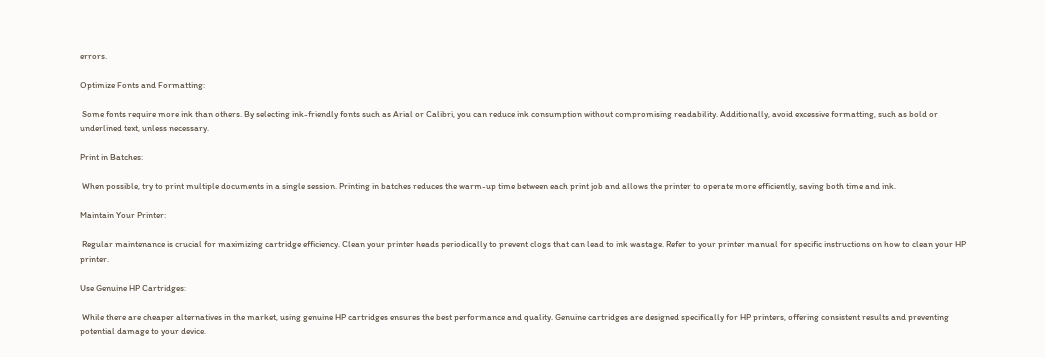errors.

Optimize Fonts and Formatting:

 Some fonts require more ink than others. By selecting ink-friendly fonts such as Arial or Calibri, you can reduce ink consumption without compromising readability. Additionally, avoid excessive formatting, such as bold or underlined text, unless necessary.

Print in Batches:

 When possible, try to print multiple documents in a single session. Printing in batches reduces the warm-up time between each print job and allows the printer to operate more efficiently, saving both time and ink.

Maintain Your Printer:

 Regular maintenance is crucial for maximizing cartridge efficiency. Clean your printer heads periodically to prevent clogs that can lead to ink wastage. Refer to your printer manual for specific instructions on how to clean your HP printer.

Use Genuine HP Cartridges:

 While there are cheaper alternatives in the market, using genuine HP cartridges ensures the best performance and quality. Genuine cartridges are designed specifically for HP printers, offering consistent results and preventing potential damage to your device.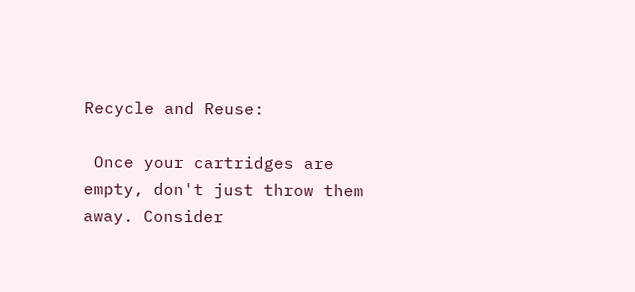Recycle and Reuse:

 Once your cartridges are empty, don't just throw them away. Consider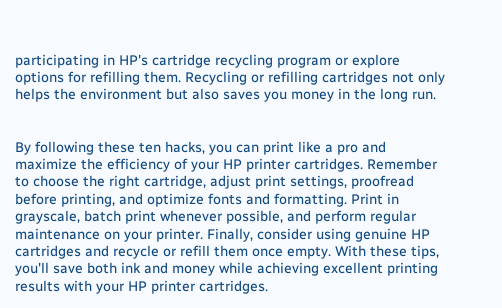participating in HP's cartridge recycling program or explore options for refilling them. Recycling or refilling cartridges not only helps the environment but also saves you money in the long run.


By following these ten hacks, you can print like a pro and maximize the efficiency of your HP printer cartridges. Remember to choose the right cartridge, adjust print settings, proofread before printing, and optimize fonts and formatting. Print in grayscale, batch print whenever possible, and perform regular maintenance on your printer. Finally, consider using genuine HP cartridges and recycle or refill them once empty. With these tips, you'll save both ink and money while achieving excellent printing results with your HP printer cartridges.